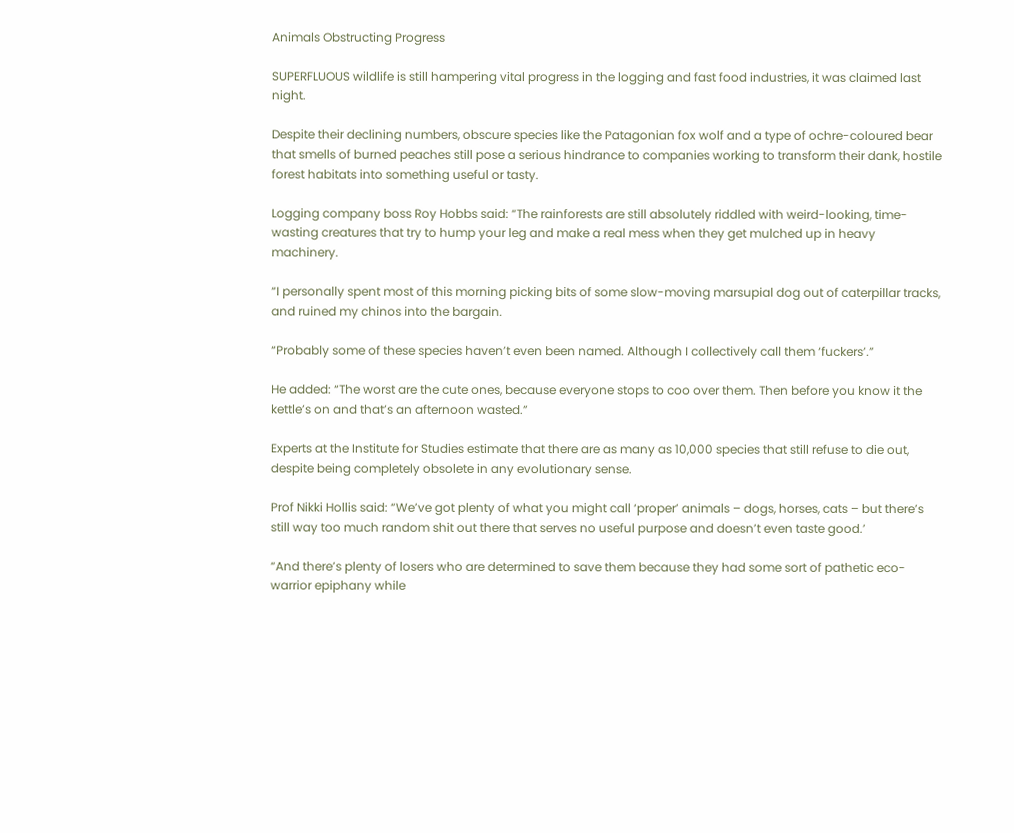Animals Obstructing Progress

SUPERFLUOUS wildlife is still hampering vital progress in the logging and fast food industries, it was claimed last night.

Despite their declining numbers, obscure species like the Patagonian fox wolf and a type of ochre-coloured bear that smells of burned peaches still pose a serious hindrance to companies working to transform their dank, hostile forest habitats into something useful or tasty.

Logging company boss Roy Hobbs said: “The rainforests are still absolutely riddled with weird-looking, time-wasting creatures that try to hump your leg and make a real mess when they get mulched up in heavy machinery.

“I personally spent most of this morning picking bits of some slow-moving marsupial dog out of caterpillar tracks, and ruined my chinos into the bargain.

“Probably some of these species haven’t even been named. Although I collectively call them ‘fuckers’.”

He added: “The worst are the cute ones, because everyone stops to coo over them. Then before you know it the kettle’s on and that’s an afternoon wasted.”

Experts at the Institute for Studies estimate that there are as many as 10,000 species that still refuse to die out, despite being completely obsolete in any evolutionary sense.

Prof Nikki Hollis said: “We’ve got plenty of what you might call ‘proper’ animals – dogs, horses, cats – but there’s still way too much random shit out there that serves no useful purpose and doesn’t even taste good.’

“And there’s plenty of losers who are determined to save them because they had some sort of pathetic eco-warrior epiphany while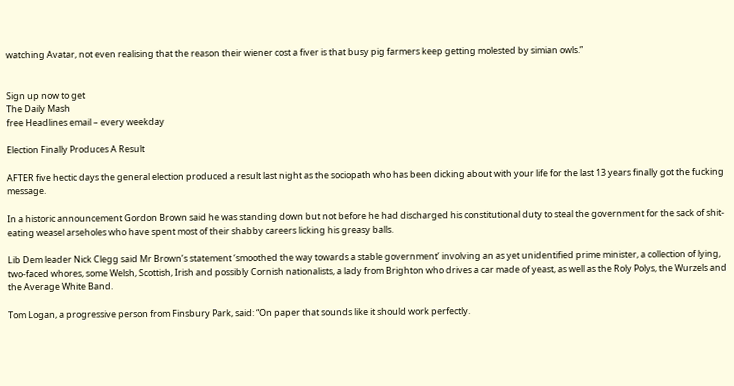watching Avatar, not even realising that the reason their wiener cost a fiver is that busy pig farmers keep getting molested by simian owls.”


Sign up now to get
The Daily Mash
free Headlines email – every weekday

Election Finally Produces A Result

AFTER five hectic days the general election produced a result last night as the sociopath who has been dicking about with your life for the last 13 years finally got the fucking message.

In a historic announcement Gordon Brown said he was standing down but not before he had discharged his constitutional duty to steal the government for the sack of shit-eating weasel arseholes who have spent most of their shabby careers licking his greasy balls.

Lib Dem leader Nick Clegg said Mr Brown’s statement ‘smoothed the way towards a stable government’ involving an as yet unidentified prime minister, a collection of lying, two-faced whores, some Welsh, Scottish, Irish and possibly Cornish nationalists, a lady from Brighton who drives a car made of yeast, as well as the Roly Polys, the Wurzels and the Average White Band.

Tom Logan, a progressive person from Finsbury Park, said: “On paper that sounds like it should work perfectly.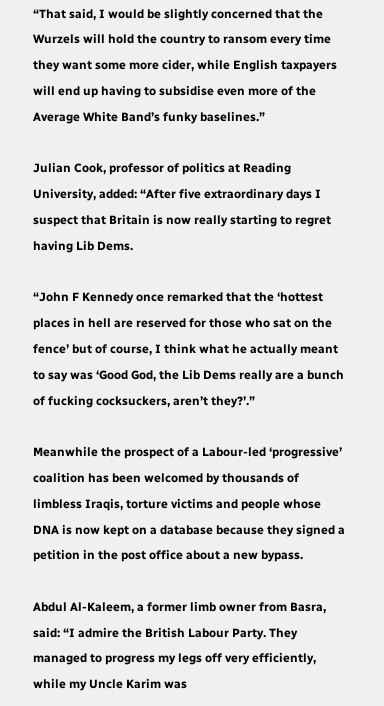“That said, I would be slightly concerned that the Wurzels will hold the country to ransom every time they want some more cider, while English taxpayers will end up having to subsidise even more of the Average White Band’s funky baselines.”

Julian Cook, professor of politics at Reading University, added: “After five extraordinary days I suspect that Britain is now really starting to regret having Lib Dems.

“John F Kennedy once remarked that the ‘hottest places in hell are reserved for those who sat on the fence’ but of course, I think what he actually meant to say was ‘Good God, the Lib Dems really are a bunch of fucking cocksuckers, aren’t they?’.”

Meanwhile the prospect of a Labour-led ‘progressive’ coalition has been welcomed by thousands of limbless Iraqis, torture victims and people whose DNA is now kept on a database because they signed a petition in the post office about a new bypass.

Abdul Al-Kaleem, a former limb owner from Basra, said: “I admire the British Labour Party. They managed to progress my legs off very efficiently, while my Uncle Karim was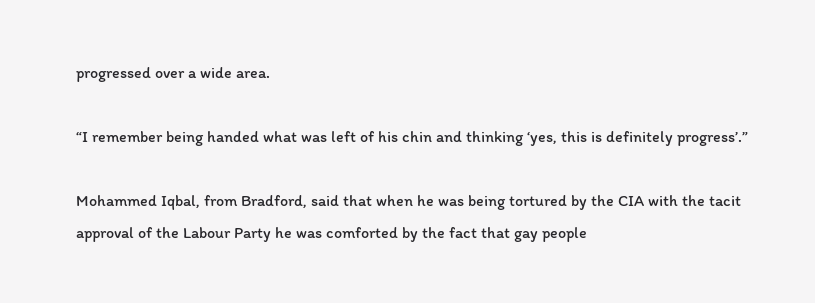progressed over a wide area.

“I remember being handed what was left of his chin and thinking ‘yes, this is definitely progress’.”

Mohammed Iqbal, from Bradford, said that when he was being tortured by the CIA with the tacit approval of the Labour Party he was comforted by the fact that gay people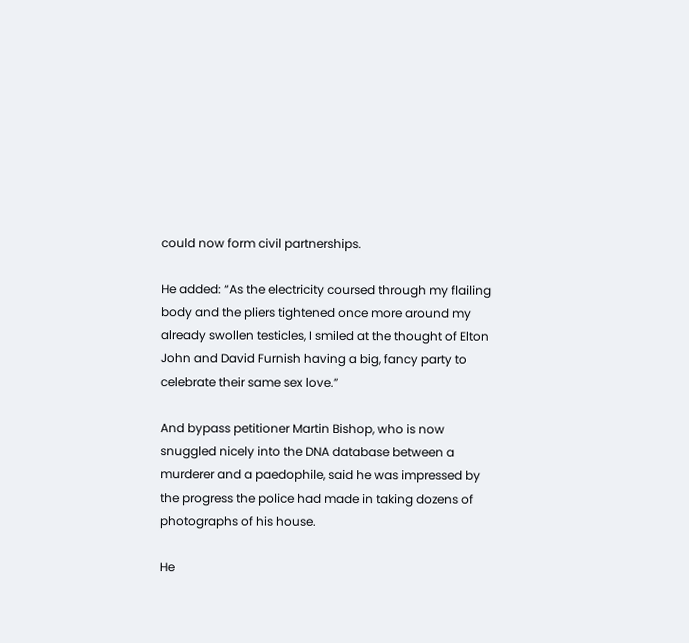could now form civil partnerships.

He added: “As the electricity coursed through my flailing body and the pliers tightened once more around my already swollen testicles, I smiled at the thought of Elton John and David Furnish having a big, fancy party to celebrate their same sex love.”

And bypass petitioner Martin Bishop, who is now snuggled nicely into the DNA database between a murderer and a paedophile, said he was impressed by the progress the police had made in taking dozens of photographs of his house.

He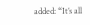added: “It’s all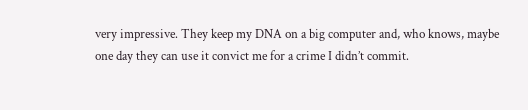very impressive. They keep my DNA on a big computer and, who knows, maybe one day they can use it convict me for a crime I didn’t commit.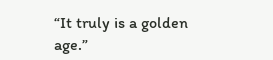“It truly is a golden age.”